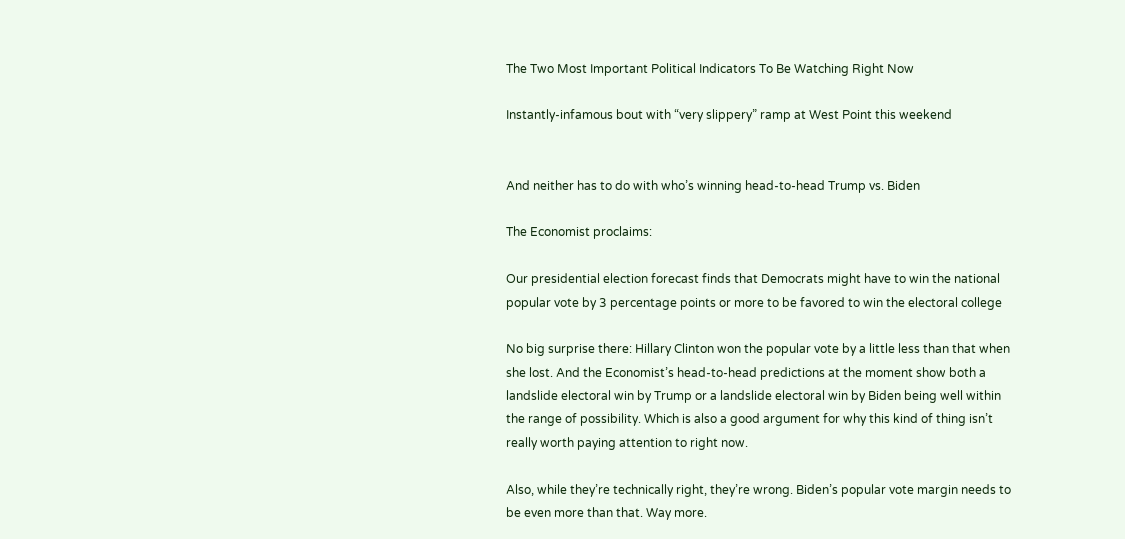The Two Most Important Political Indicators To Be Watching Right Now

Instantly-infamous bout with “very slippery” ramp at West Point this weekend


And neither has to do with who’s winning head-to-head Trump vs. Biden

The Economist proclaims:

Our presidential election forecast finds that Democrats might have to win the national popular vote by 3 percentage points or more to be favored to win the electoral college

No big surprise there: Hillary Clinton won the popular vote by a little less than that when she lost. And the Economist’s head-to-head predictions at the moment show both a landslide electoral win by Trump or a landslide electoral win by Biden being well within the range of possibility. Which is also a good argument for why this kind of thing isn’t really worth paying attention to right now.

Also, while they’re technically right, they’re wrong. Biden’s popular vote margin needs to be even more than that. Way more.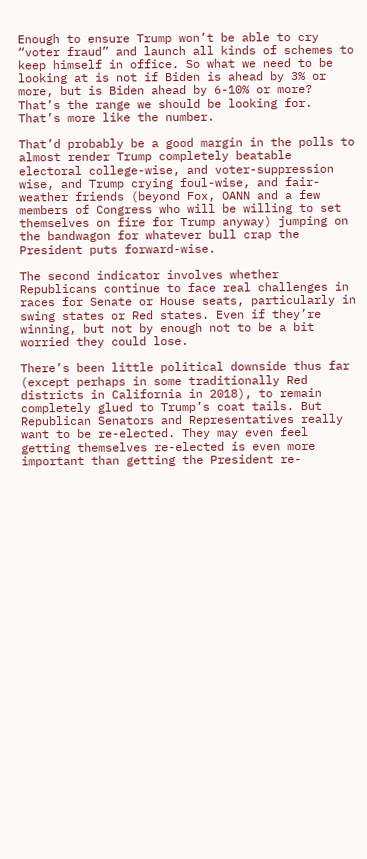Enough to ensure Trump won’t be able to cry “voter fraud” and launch all kinds of schemes to keep himself in office. So what we need to be looking at is not if Biden is ahead by 3% or more, but is Biden ahead by 6-10% or more? That’s the range we should be looking for. That’s more like the number.

That’d probably be a good margin in the polls to almost render Trump completely beatable electoral college-wise, and voter-suppression wise, and Trump crying foul-wise, and fair-weather friends (beyond Fox, OANN and a few members of Congress who will be willing to set themselves on fire for Trump anyway) jumping on the bandwagon for whatever bull crap the President puts forward-wise.

The second indicator involves whether Republicans continue to face real challenges in races for Senate or House seats, particularly in swing states or Red states. Even if they’re winning, but not by enough not to be a bit worried they could lose.

There’s been little political downside thus far (except perhaps in some traditionally Red districts in California in 2018), to remain completely glued to Trump’s coat tails. But Republican Senators and Representatives really want to be re-elected. They may even feel getting themselves re-elected is even more important than getting the President re-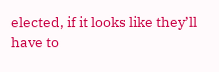elected, if it looks like they’ll have to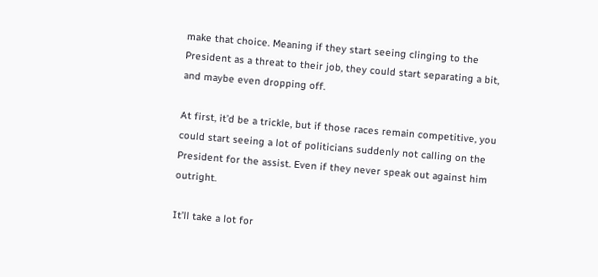make that choice. Meaning if they start seeing clinging to the President as a threat to their job, they could start separating a bit, and maybe even dropping off.

At first, it’d be a trickle, but if those races remain competitive, you could start seeing a lot of politicians suddenly not calling on the President for the assist. Even if they never speak out against him outright.

It’ll take a lot for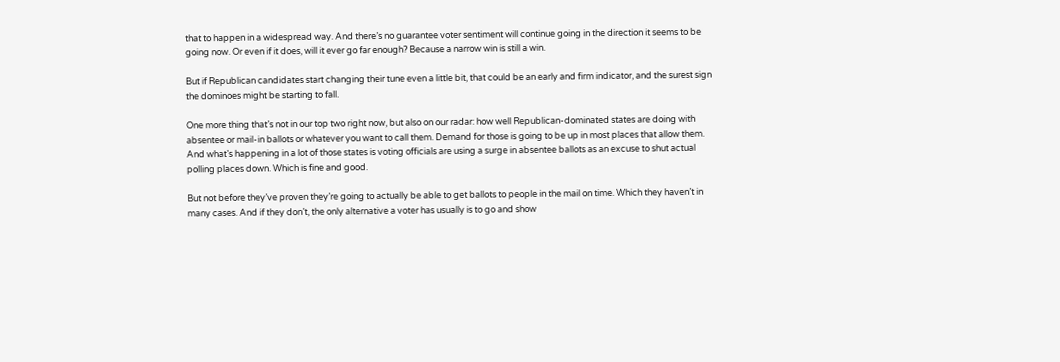that to happen in a widespread way. And there’s no guarantee voter sentiment will continue going in the direction it seems to be going now. Or even if it does, will it ever go far enough? Because a narrow win is still a win.

But if Republican candidates start changing their tune even a little bit, that could be an early and firm indicator, and the surest sign the dominoes might be starting to fall.

One more thing that’s not in our top two right now, but also on our radar: how well Republican-dominated states are doing with absentee or mail-in ballots or whatever you want to call them. Demand for those is going to be up in most places that allow them. And what’s happening in a lot of those states is voting officials are using a surge in absentee ballots as an excuse to shut actual polling places down. Which is fine and good.

But not before they’ve proven they’re going to actually be able to get ballots to people in the mail on time. Which they haven’t in many cases. And if they don’t, the only alternative a voter has usually is to go and show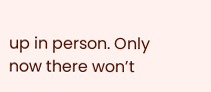up in person. Only now there won’t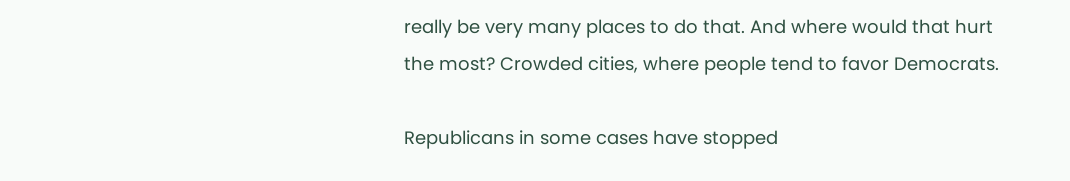really be very many places to do that. And where would that hurt the most? Crowded cities, where people tend to favor Democrats.

Republicans in some cases have stopped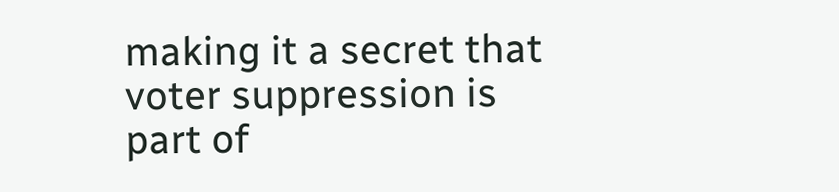making it a secret that voter suppression is part of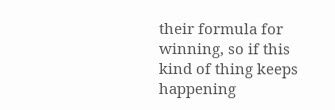their formula for winning, so if this kind of thing keeps happening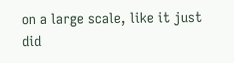on a large scale, like it just did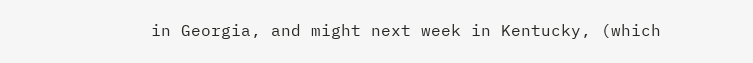in Georgia, and might next week in Kentucky, (which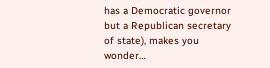has a Democratic governor but a Republican secretary of state), makes you wonder…